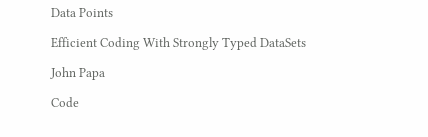Data Points

Efficient Coding With Strongly Typed DataSets

John Papa

Code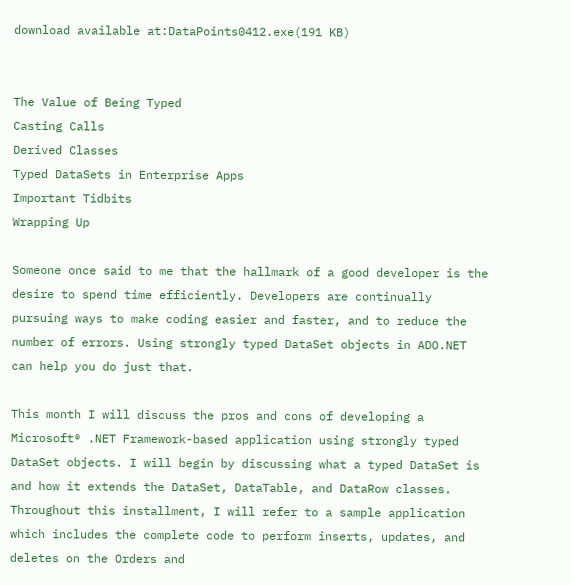download available at:DataPoints0412.exe(191 KB)


The Value of Being Typed
Casting Calls
Derived Classes
Typed DataSets in Enterprise Apps
Important Tidbits
Wrapping Up

Someone once said to me that the hallmark of a good developer is the desire to spend time efficiently. Developers are continually pursuing ways to make coding easier and faster, and to reduce the number of errors. Using strongly typed DataSet objects in ADO.NET can help you do just that.

This month I will discuss the pros and cons of developing a Microsoft® .NET Framework-based application using strongly typed DataSet objects. I will begin by discussing what a typed DataSet is and how it extends the DataSet, DataTable, and DataRow classes. Throughout this installment, I will refer to a sample application which includes the complete code to perform inserts, updates, and deletes on the Orders and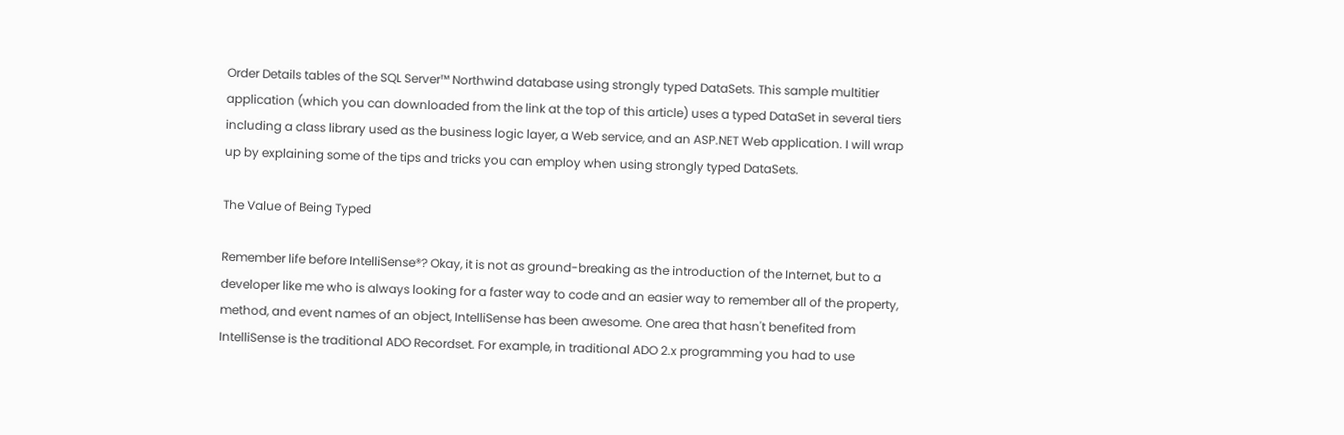Order Details tables of the SQL Server™ Northwind database using strongly typed DataSets. This sample multitier application (which you can downloaded from the link at the top of this article) uses a typed DataSet in several tiers including a class library used as the business logic layer, a Web service, and an ASP.NET Web application. I will wrap up by explaining some of the tips and tricks you can employ when using strongly typed DataSets.

The Value of Being Typed

Remember life before IntelliSense®? Okay, it is not as ground-breaking as the introduction of the Internet, but to a developer like me who is always looking for a faster way to code and an easier way to remember all of the property, method, and event names of an object, IntelliSense has been awesome. One area that hasn't benefited from IntelliSense is the traditional ADO Recordset. For example, in traditional ADO 2.x programming you had to use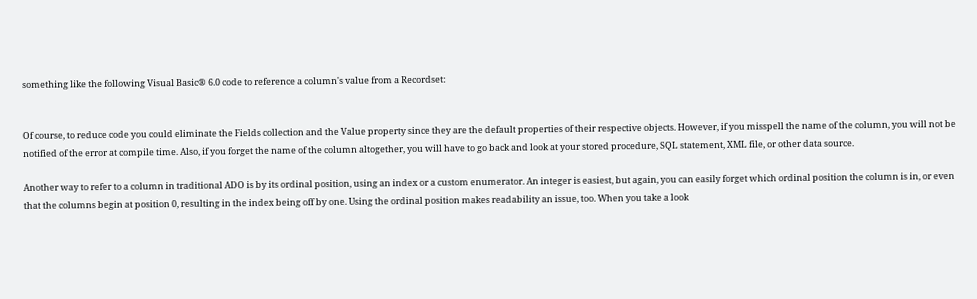something like the following Visual Basic® 6.0 code to reference a column's value from a Recordset:


Of course, to reduce code you could eliminate the Fields collection and the Value property since they are the default properties of their respective objects. However, if you misspell the name of the column, you will not be notified of the error at compile time. Also, if you forget the name of the column altogether, you will have to go back and look at your stored procedure, SQL statement, XML file, or other data source.

Another way to refer to a column in traditional ADO is by its ordinal position, using an index or a custom enumerator. An integer is easiest, but again, you can easily forget which ordinal position the column is in, or even that the columns begin at position 0, resulting in the index being off by one. Using the ordinal position makes readability an issue, too. When you take a look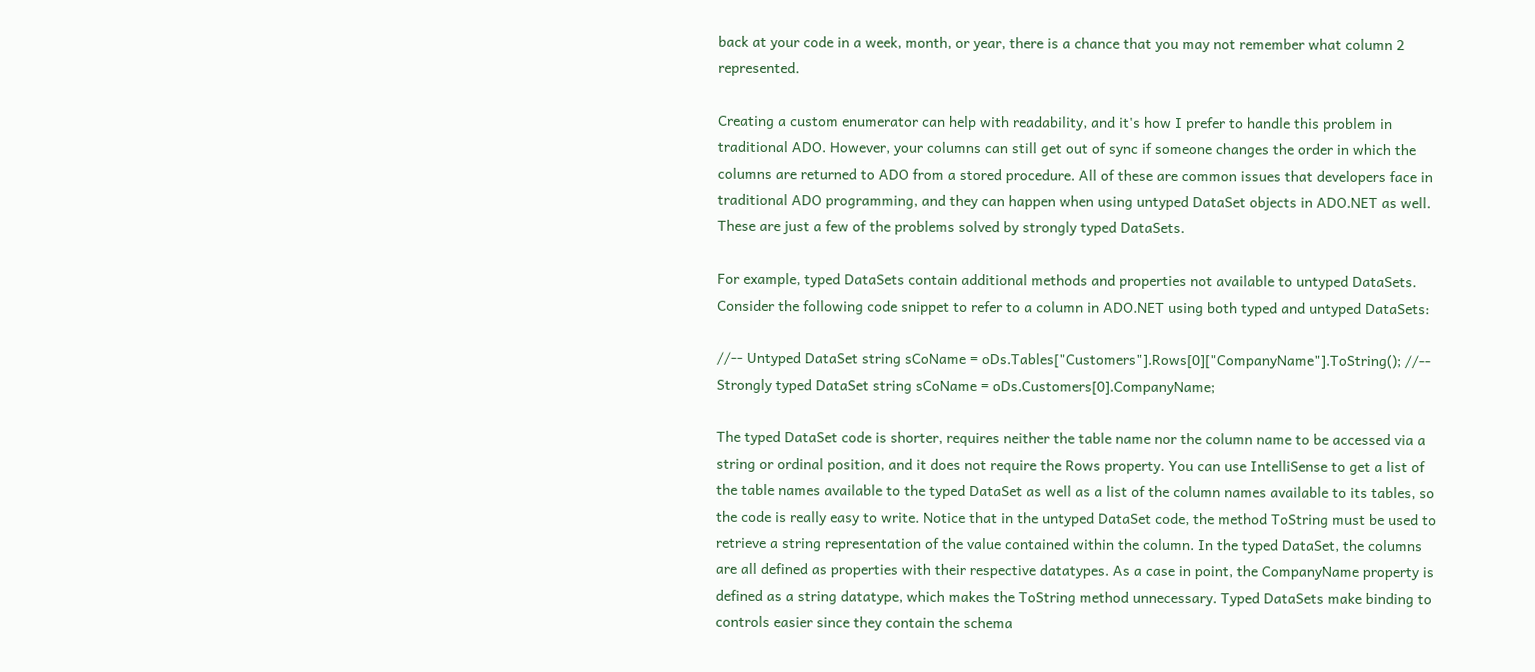back at your code in a week, month, or year, there is a chance that you may not remember what column 2 represented.

Creating a custom enumerator can help with readability, and it's how I prefer to handle this problem in traditional ADO. However, your columns can still get out of sync if someone changes the order in which the columns are returned to ADO from a stored procedure. All of these are common issues that developers face in traditional ADO programming, and they can happen when using untyped DataSet objects in ADO.NET as well. These are just a few of the problems solved by strongly typed DataSets.

For example, typed DataSets contain additional methods and properties not available to untyped DataSets. Consider the following code snippet to refer to a column in ADO.NET using both typed and untyped DataSets:

//-- Untyped DataSet string sCoName = oDs.Tables["Customers"].Rows[0]["CompanyName"].ToString(); //-- Strongly typed DataSet string sCoName = oDs.Customers[0].CompanyName;

The typed DataSet code is shorter, requires neither the table name nor the column name to be accessed via a string or ordinal position, and it does not require the Rows property. You can use IntelliSense to get a list of the table names available to the typed DataSet as well as a list of the column names available to its tables, so the code is really easy to write. Notice that in the untyped DataSet code, the method ToString must be used to retrieve a string representation of the value contained within the column. In the typed DataSet, the columns are all defined as properties with their respective datatypes. As a case in point, the CompanyName property is defined as a string datatype, which makes the ToString method unnecessary. Typed DataSets make binding to controls easier since they contain the schema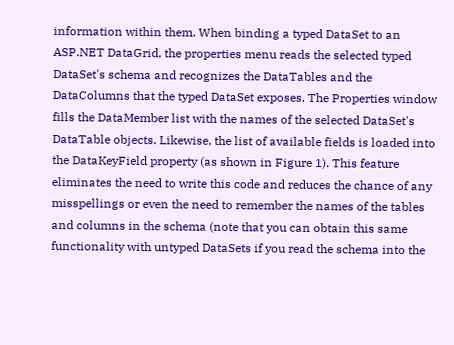information within them. When binding a typed DataSet to an ASP.NET DataGrid, the properties menu reads the selected typed DataSet's schema and recognizes the DataTables and the DataColumns that the typed DataSet exposes. The Properties window fills the DataMember list with the names of the selected DataSet's DataTable objects. Likewise, the list of available fields is loaded into the DataKeyField property (as shown in Figure 1). This feature eliminates the need to write this code and reduces the chance of any misspellings or even the need to remember the names of the tables and columns in the schema (note that you can obtain this same functionality with untyped DataSets if you read the schema into the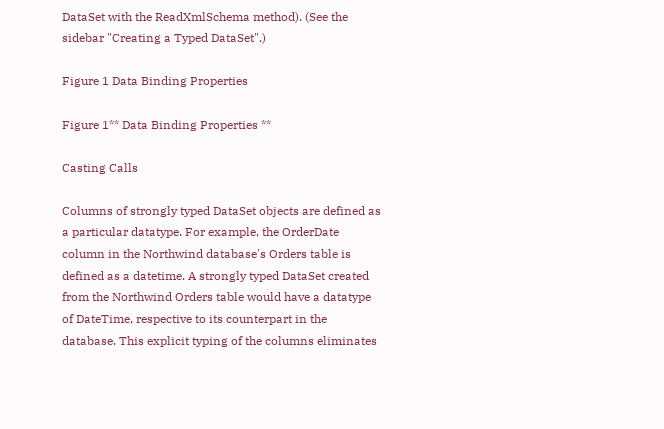DataSet with the ReadXmlSchema method). (See the sidebar "Creating a Typed DataSet".)

Figure 1 Data Binding Properties

Figure 1** Data Binding Properties **

Casting Calls

Columns of strongly typed DataSet objects are defined as a particular datatype. For example, the OrderDate column in the Northwind database's Orders table is defined as a datetime. A strongly typed DataSet created from the Northwind Orders table would have a datatype of DateTime, respective to its counterpart in the database. This explicit typing of the columns eliminates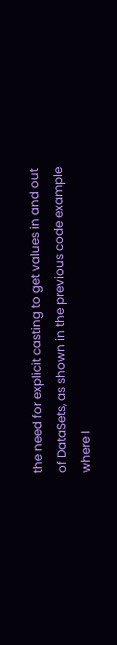the need for explicit casting to get values in and out of DataSets, as shown in the previous code example where I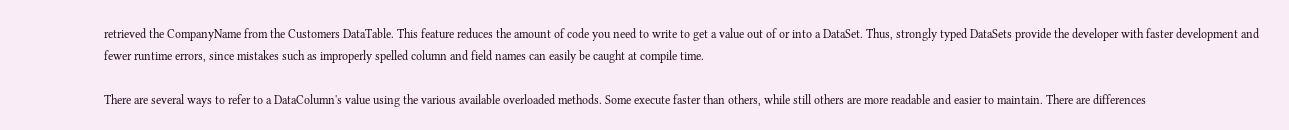retrieved the CompanyName from the Customers DataTable. This feature reduces the amount of code you need to write to get a value out of or into a DataSet. Thus, strongly typed DataSets provide the developer with faster development and fewer runtime errors, since mistakes such as improperly spelled column and field names can easily be caught at compile time.

There are several ways to refer to a DataColumn's value using the various available overloaded methods. Some execute faster than others, while still others are more readable and easier to maintain. There are differences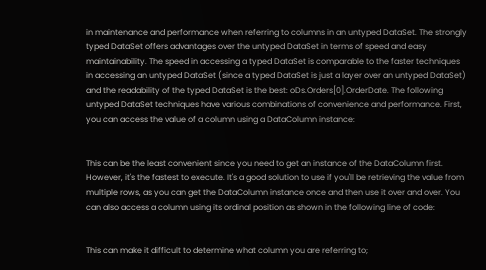in maintenance and performance when referring to columns in an untyped DataSet. The strongly typed DataSet offers advantages over the untyped DataSet in terms of speed and easy maintainability. The speed in accessing a typed DataSet is comparable to the faster techniques in accessing an untyped DataSet (since a typed DataSet is just a layer over an untyped DataSet) and the readability of the typed DataSet is the best: oDs.Orders[0].OrderDate. The following untyped DataSet techniques have various combinations of convenience and performance. First, you can access the value of a column using a DataColumn instance:


This can be the least convenient since you need to get an instance of the DataColumn first. However, it's the fastest to execute. It's a good solution to use if you'll be retrieving the value from multiple rows, as you can get the DataColumn instance once and then use it over and over. You can also access a column using its ordinal position as shown in the following line of code:


This can make it difficult to determine what column you are referring to;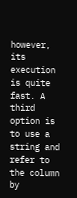however, its execution is quite fast. A third option is to use a string and refer to the column by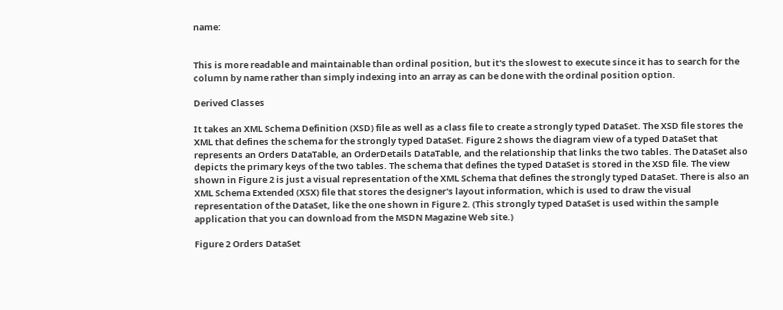name:


This is more readable and maintainable than ordinal position, but it's the slowest to execute since it has to search for the column by name rather than simply indexing into an array as can be done with the ordinal position option.

Derived Classes

It takes an XML Schema Definition (XSD) file as well as a class file to create a strongly typed DataSet. The XSD file stores the XML that defines the schema for the strongly typed DataSet. Figure 2 shows the diagram view of a typed DataSet that represents an Orders DataTable, an OrderDetails DataTable, and the relationship that links the two tables. The DataSet also depicts the primary keys of the two tables. The schema that defines the typed DataSet is stored in the XSD file. The view shown in Figure 2 is just a visual representation of the XML Schema that defines the strongly typed DataSet. There is also an XML Schema Extended (XSX) file that stores the designer's layout information, which is used to draw the visual representation of the DataSet, like the one shown in Figure 2. (This strongly typed DataSet is used within the sample application that you can download from the MSDN Magazine Web site.)

Figure 2 Orders DataSet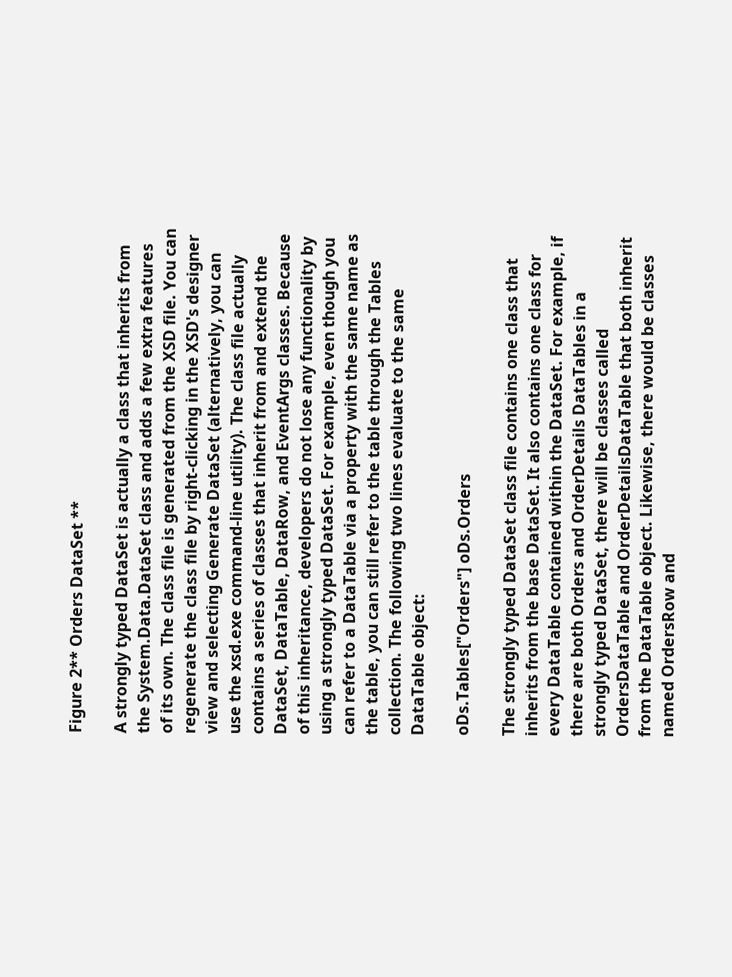Figure 2** Orders DataSet **

A strongly typed DataSet is actually a class that inherits from the System.Data.DataSet class and adds a few extra features of its own. The class file is generated from the XSD file. You can regenerate the class file by right-clicking in the XSD's designer view and selecting Generate DataSet (alternatively, you can use the xsd.exe command-line utility). The class file actually contains a series of classes that inherit from and extend the DataSet, DataTable, DataRow, and EventArgs classes. Because of this inheritance, developers do not lose any functionality by using a strongly typed DataSet. For example, even though you can refer to a DataTable via a property with the same name as the table, you can still refer to the table through the Tables collection. The following two lines evaluate to the same DataTable object:

oDs.Tables["Orders"] oDs.Orders

The strongly typed DataSet class file contains one class that inherits from the base DataSet. It also contains one class for every DataTable contained within the DataSet. For example, if there are both Orders and OrderDetails DataTables in a strongly typed DataSet, there will be classes called OrdersDataTable and OrderDetailsDataTable that both inherit from the DataTable object. Likewise, there would be classes named OrdersRow and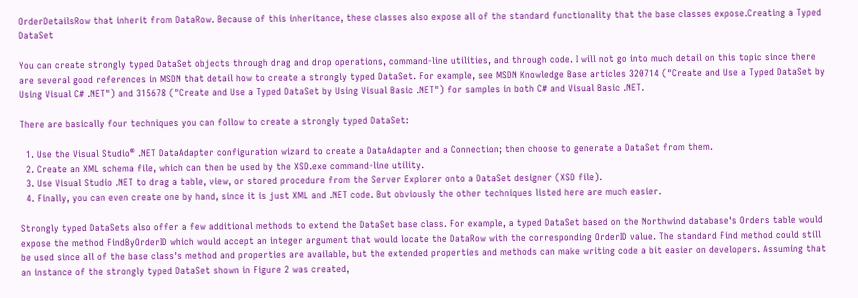OrderDetailsRow that inherit from DataRow. Because of this inheritance, these classes also expose all of the standard functionality that the base classes expose.Creating a Typed DataSet

You can create strongly typed DataSet objects through drag and drop operations, command-line utilities, and through code. I will not go into much detail on this topic since there are several good references in MSDN that detail how to create a strongly typed DataSet. For example, see MSDN Knowledge Base articles 320714 ("Create and Use a Typed DataSet by Using Visual C# .NET") and 315678 ("Create and Use a Typed DataSet by Using Visual Basic .NET") for samples in both C# and Visual Basic .NET.

There are basically four techniques you can follow to create a strongly typed DataSet:

  1. Use the Visual Studio® .NET DataAdapter configuration wizard to create a DataAdapter and a Connection; then choose to generate a DataSet from them.
  2. Create an XML schema file, which can then be used by the XSD.exe command-line utility.
  3. Use Visual Studio .NET to drag a table, view, or stored procedure from the Server Explorer onto a DataSet designer (XSD file).
  4. Finally, you can even create one by hand, since it is just XML and .NET code. But obviously the other techniques listed here are much easier.

Strongly typed DataSets also offer a few additional methods to extend the DataSet base class. For example, a typed DataSet based on the Northwind database's Orders table would expose the method FindByOrderID which would accept an integer argument that would locate the DataRow with the corresponding OrderID value. The standard Find method could still be used since all of the base class's method and properties are available, but the extended properties and methods can make writing code a bit easier on developers. Assuming that an instance of the strongly typed DataSet shown in Figure 2 was created,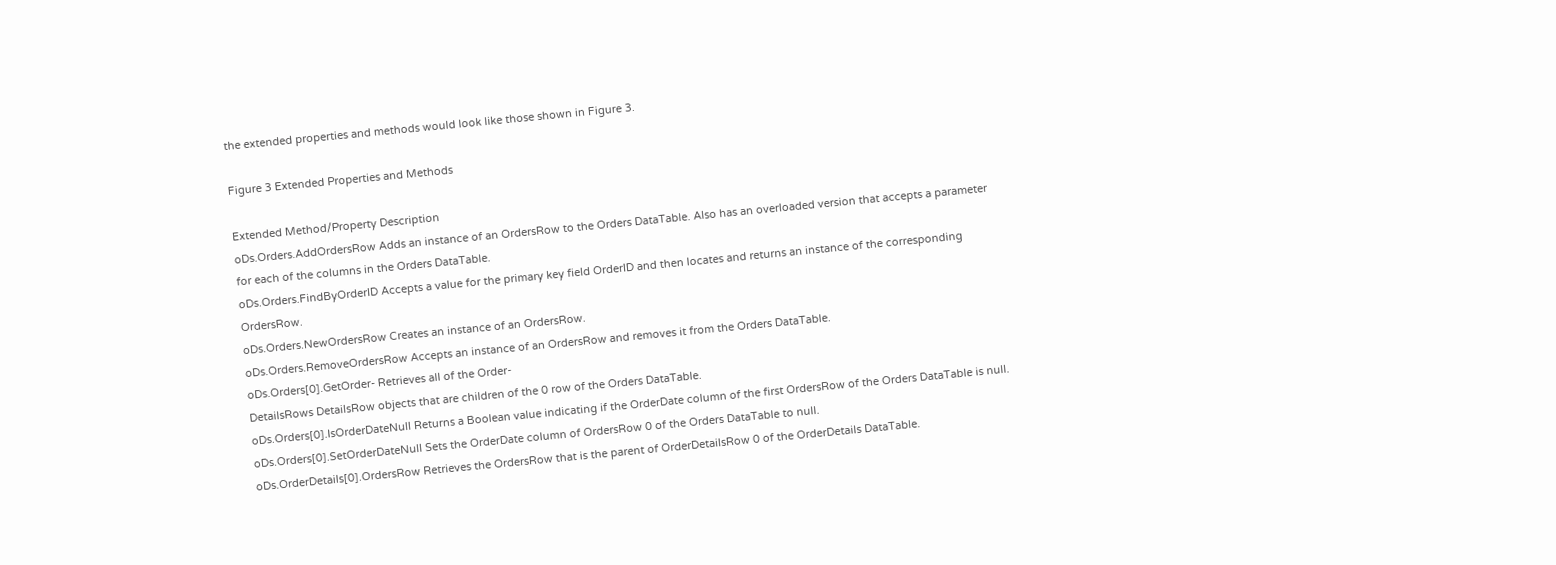the extended properties and methods would look like those shown in Figure 3.

Figure 3 Extended Properties and Methods

Extended Method/Property Description
oDs.Orders.AddOrdersRow Adds an instance of an OrdersRow to the Orders DataTable. Also has an overloaded version that accepts a parameter for each of the columns in the Orders DataTable.
oDs.Orders.FindByOrderID Accepts a value for the primary key field OrderID and then locates and returns an instance of the corresponding OrdersRow.
oDs.Orders.NewOrdersRow Creates an instance of an OrdersRow.
oDs.Orders.RemoveOrdersRow Accepts an instance of an OrdersRow and removes it from the Orders DataTable.
oDs.Orders[0].GetOrder- Retrieves all of the Order-
DetailsRows DetailsRow objects that are children of the 0 row of the Orders DataTable.
oDs.Orders[0].IsOrderDateNull Returns a Boolean value indicating if the OrderDate column of the first OrdersRow of the Orders DataTable is null.
oDs.Orders[0].SetOrderDateNull Sets the OrderDate column of OrdersRow 0 of the Orders DataTable to null.
oDs.OrderDetails[0].OrdersRow Retrieves the OrdersRow that is the parent of OrderDetailsRow 0 of the OrderDetails DataTable.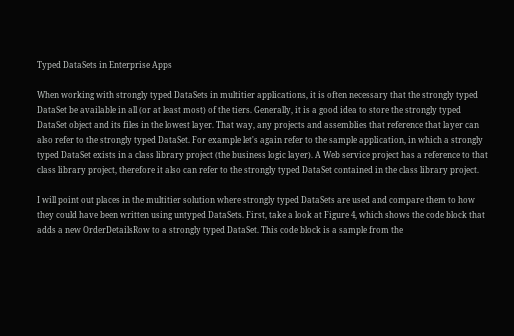Typed DataSets in Enterprise Apps

When working with strongly typed DataSets in multitier applications, it is often necessary that the strongly typed DataSet be available in all (or at least most) of the tiers. Generally, it is a good idea to store the strongly typed DataSet object and its files in the lowest layer. That way, any projects and assemblies that reference that layer can also refer to the strongly typed DataSet. For example let's again refer to the sample application, in which a strongly typed DataSet exists in a class library project (the business logic layer). A Web service project has a reference to that class library project, therefore it also can refer to the strongly typed DataSet contained in the class library project.

I will point out places in the multitier solution where strongly typed DataSets are used and compare them to how they could have been written using untyped DataSets. First, take a look at Figure 4, which shows the code block that adds a new OrderDetailsRow to a strongly typed DataSet. This code block is a sample from the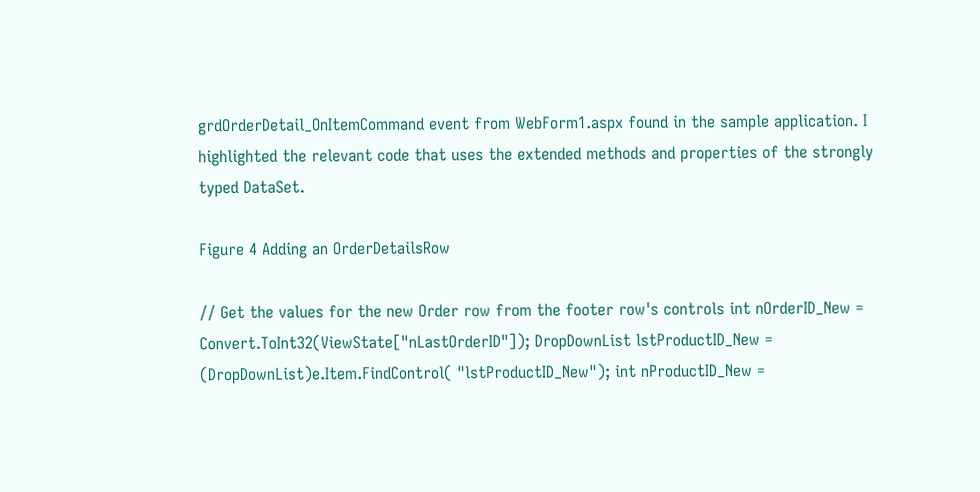grdOrderDetail_OnItemCommand event from WebForm1.aspx found in the sample application. I highlighted the relevant code that uses the extended methods and properties of the strongly typed DataSet.

Figure 4 Adding an OrderDetailsRow

// Get the values for the new Order row from the footer row's controls int nOrderID_New = Convert.ToInt32(ViewState["nLastOrderID"]); DropDownList lstProductID_New = (DropDownList)e.Item.FindControl( "lstProductID_New"); int nProductID_New =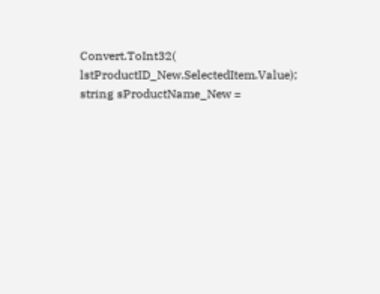Convert.ToInt32( lstProductID_New.SelectedItem.Value); string sProductName_New =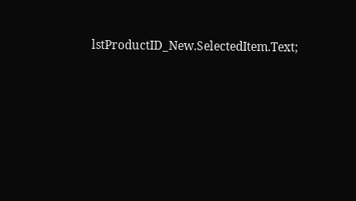lstProductID_New.SelectedItem.Text;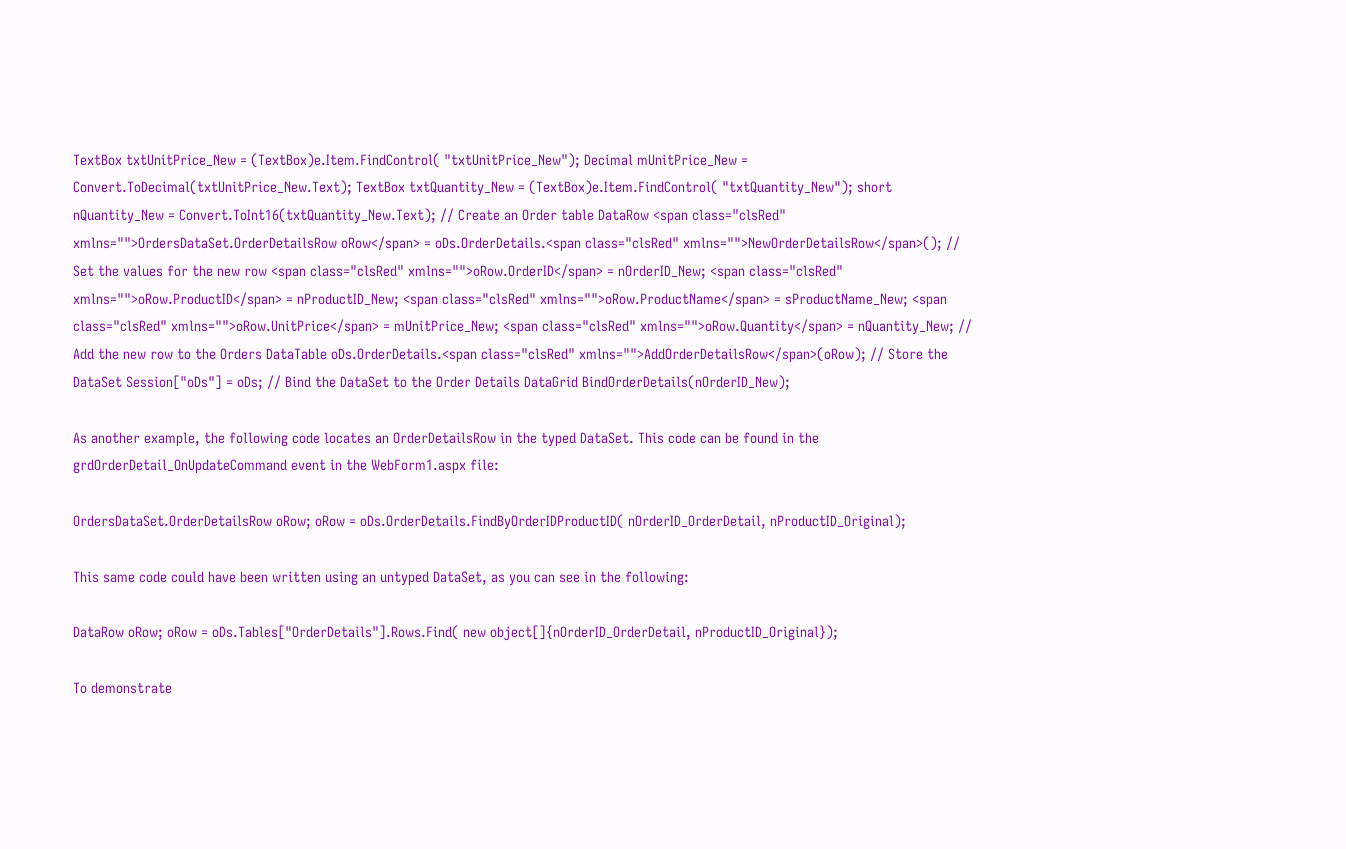TextBox txtUnitPrice_New = (TextBox)e.Item.FindControl( "txtUnitPrice_New"); Decimal mUnitPrice_New = Convert.ToDecimal(txtUnitPrice_New.Text); TextBox txtQuantity_New = (TextBox)e.Item.FindControl( "txtQuantity_New"); short nQuantity_New = Convert.ToInt16(txtQuantity_New.Text); // Create an Order table DataRow <span class="clsRed" xmlns="">OrdersDataSet.OrderDetailsRow oRow</span> = oDs.OrderDetails.<span class="clsRed" xmlns="">NewOrderDetailsRow</span>(); // Set the values for the new row <span class="clsRed" xmlns="">oRow.OrderID</span> = nOrderID_New; <span class="clsRed" xmlns="">oRow.ProductID</span> = nProductID_New; <span class="clsRed" xmlns="">oRow.ProductName</span> = sProductName_New; <span class="clsRed" xmlns="">oRow.UnitPrice</span> = mUnitPrice_New; <span class="clsRed" xmlns="">oRow.Quantity</span> = nQuantity_New; // Add the new row to the Orders DataTable oDs.OrderDetails.<span class="clsRed" xmlns="">AddOrderDetailsRow</span>(oRow); // Store the DataSet Session["oDs"] = oDs; // Bind the DataSet to the Order Details DataGrid BindOrderDetails(nOrderID_New);

As another example, the following code locates an OrderDetailsRow in the typed DataSet. This code can be found in the grdOrderDetail_OnUpdateCommand event in the WebForm1.aspx file:

OrdersDataSet.OrderDetailsRow oRow; oRow = oDs.OrderDetails.FindByOrderIDProductID( nOrderID_OrderDetail, nProductID_Original);

This same code could have been written using an untyped DataSet, as you can see in the following:

DataRow oRow; oRow = oDs.Tables["OrderDetails"].Rows.Find( new object[]{nOrderID_OrderDetail, nProductID_Original});

To demonstrate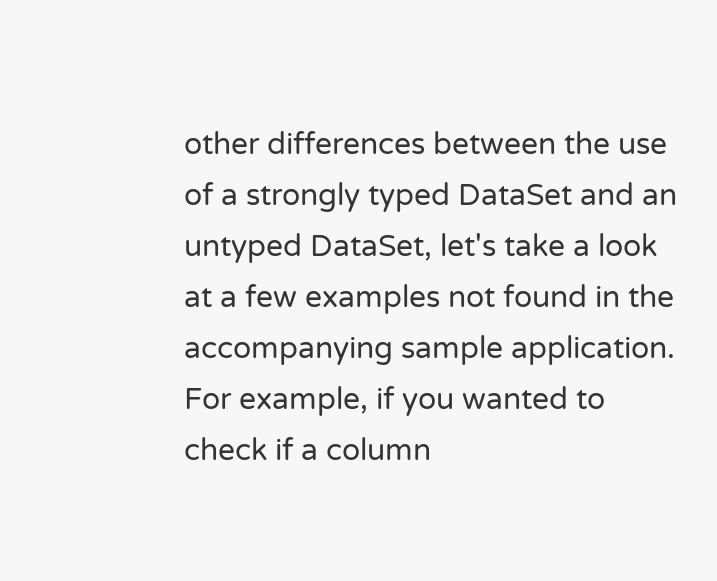other differences between the use of a strongly typed DataSet and an untyped DataSet, let's take a look at a few examples not found in the accompanying sample application. For example, if you wanted to check if a column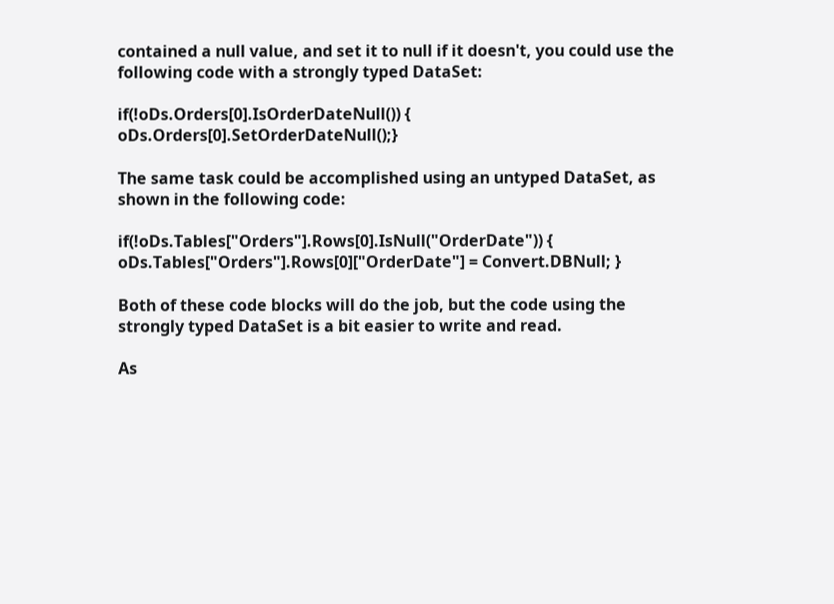contained a null value, and set it to null if it doesn't, you could use the following code with a strongly typed DataSet:

if(!oDs.Orders[0].IsOrderDateNull()) { oDs.Orders[0].SetOrderDateNull();}

The same task could be accomplished using an untyped DataSet, as shown in the following code:

if(!oDs.Tables["Orders"].Rows[0].IsNull("OrderDate")) { oDs.Tables["Orders"].Rows[0]["OrderDate"] = Convert.DBNull; }

Both of these code blocks will do the job, but the code using the strongly typed DataSet is a bit easier to write and read.

As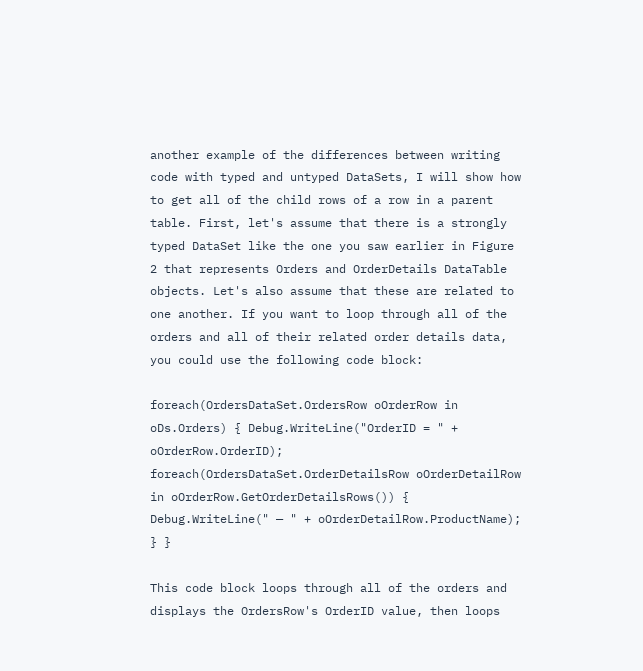another example of the differences between writing code with typed and untyped DataSets, I will show how to get all of the child rows of a row in a parent table. First, let's assume that there is a strongly typed DataSet like the one you saw earlier in Figure 2 that represents Orders and OrderDetails DataTable objects. Let's also assume that these are related to one another. If you want to loop through all of the orders and all of their related order details data, you could use the following code block:

foreach(OrdersDataSet.OrdersRow oOrderRow in oDs.Orders) { Debug.WriteLine("OrderID = " + oOrderRow.OrderID); foreach(OrdersDataSet.OrderDetailsRow oOrderDetailRow in oOrderRow.GetOrderDetailsRows()) { Debug.WriteLine(" — " + oOrderDetailRow.ProductName); } }

This code block loops through all of the orders and displays the OrdersRow's OrderID value, then loops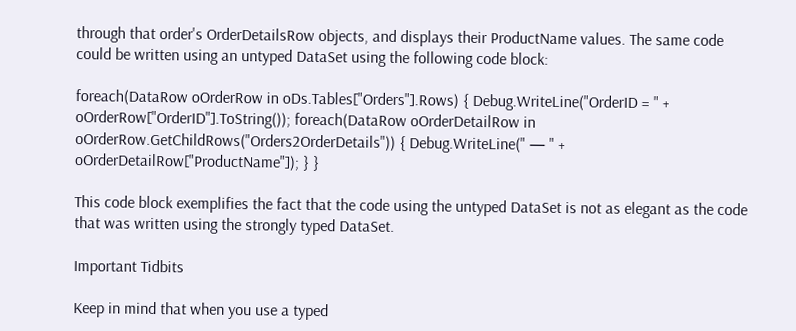through that order's OrderDetailsRow objects, and displays their ProductName values. The same code could be written using an untyped DataSet using the following code block:

foreach(DataRow oOrderRow in oDs.Tables["Orders"].Rows) { Debug.WriteLine("OrderID = " + oOrderRow["OrderID"].ToString()); foreach(DataRow oOrderDetailRow in oOrderRow.GetChildRows("Orders2OrderDetails")) { Debug.WriteLine(" — " + oOrderDetailRow["ProductName"]); } }

This code block exemplifies the fact that the code using the untyped DataSet is not as elegant as the code that was written using the strongly typed DataSet.

Important Tidbits

Keep in mind that when you use a typed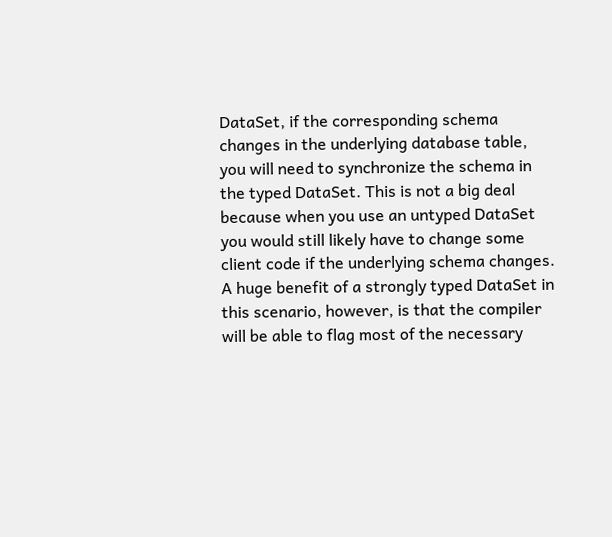DataSet, if the corresponding schema changes in the underlying database table, you will need to synchronize the schema in the typed DataSet. This is not a big deal because when you use an untyped DataSet you would still likely have to change some client code if the underlying schema changes. A huge benefit of a strongly typed DataSet in this scenario, however, is that the compiler will be able to flag most of the necessary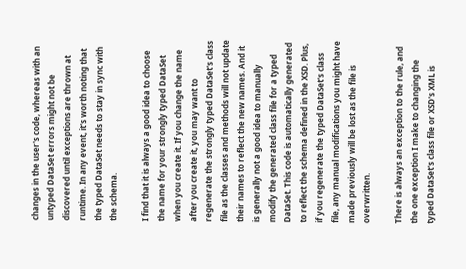changes in the user's code, whereas with an untyped DataSet errors might not be discovered until exceptions are thrown at runtime. In any event, it's worth noting that the typed DataSet needs to stay in sync with the schema.

I find that it is always a good idea to choose the name for your strongly typed DataSet when you create it. If you change the name after you create it, you may want to regenerate the strongly typed DataSet's class file as the classes and methods will not update their names to reflect the new names. And it is generally not a good idea to manually modify the generated class file for a typed DataSet. This code is automatically generated to reflect the schema defined in the XSD. Plus, if you regenerate the typed DataSet's class file, any manual modifications you might have made previously will be lost as the file is overwritten.

There is always an exception to the rule, and the one exception I make to changing the typed DataSet's class file or XSD's XML is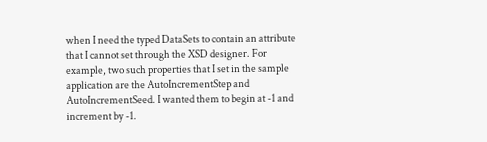when I need the typed DataSets to contain an attribute that I cannot set through the XSD designer. For example, two such properties that I set in the sample application are the AutoIncrementStep and AutoIncrementSeed. I wanted them to begin at -1 and increment by -1.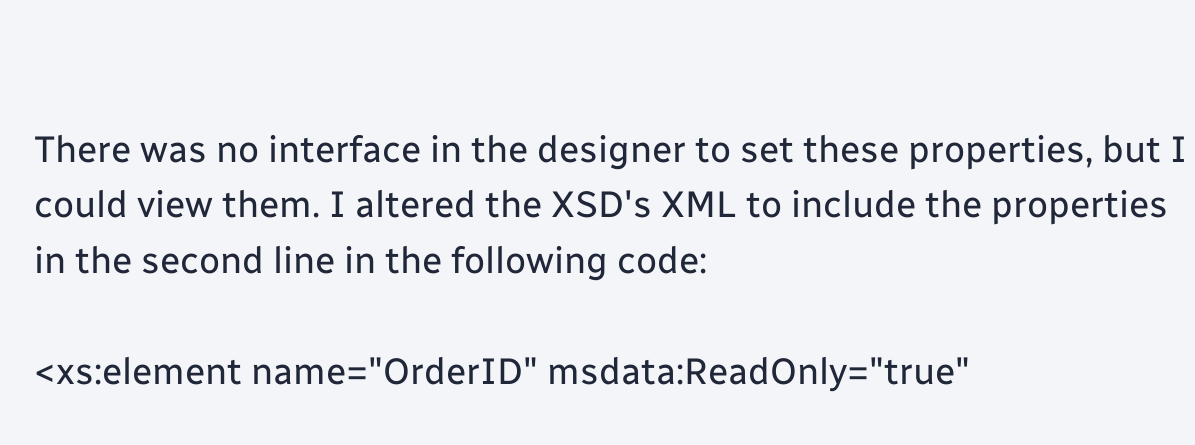There was no interface in the designer to set these properties, but I could view them. I altered the XSD's XML to include the properties in the second line in the following code:

<xs:element name="OrderID" msdata:ReadOnly="true"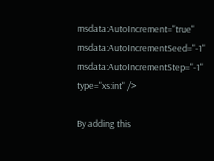msdata:AutoIncrement="true" msdata:AutoIncrementSeed="-1" msdata:AutoIncrementStep="-1" type="xs:int" />

By adding this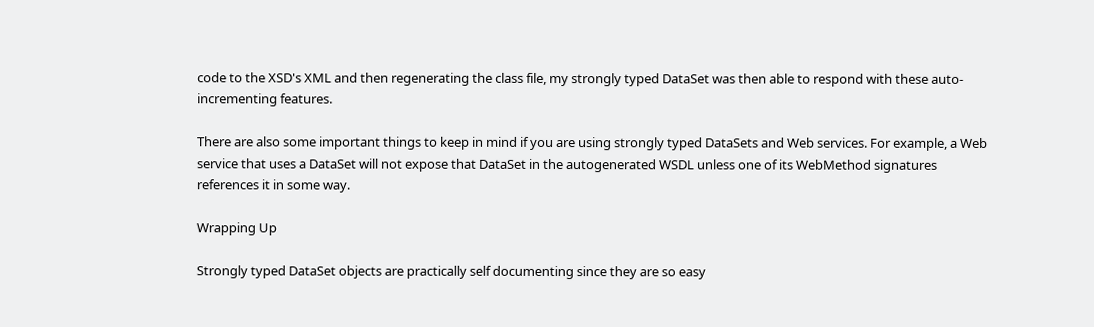code to the XSD's XML and then regenerating the class file, my strongly typed DataSet was then able to respond with these auto-incrementing features.

There are also some important things to keep in mind if you are using strongly typed DataSets and Web services. For example, a Web service that uses a DataSet will not expose that DataSet in the autogenerated WSDL unless one of its WebMethod signatures references it in some way.

Wrapping Up

Strongly typed DataSet objects are practically self documenting since they are so easy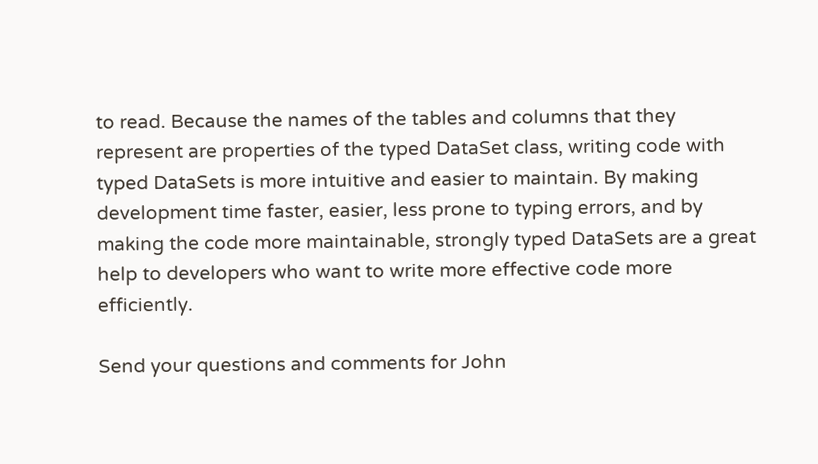to read. Because the names of the tables and columns that they represent are properties of the typed DataSet class, writing code with typed DataSets is more intuitive and easier to maintain. By making development time faster, easier, less prone to typing errors, and by making the code more maintainable, strongly typed DataSets are a great help to developers who want to write more effective code more efficiently.

Send your questions and comments for John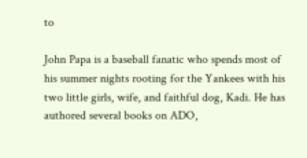to

John Papa is a baseball fanatic who spends most of his summer nights rooting for the Yankees with his two little girls, wife, and faithful dog, Kadi. He has authored several books on ADO,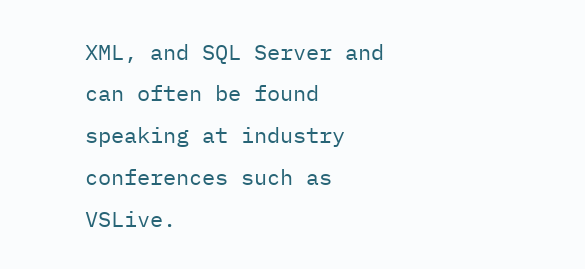XML, and SQL Server and can often be found speaking at industry conferences such as VSLive.